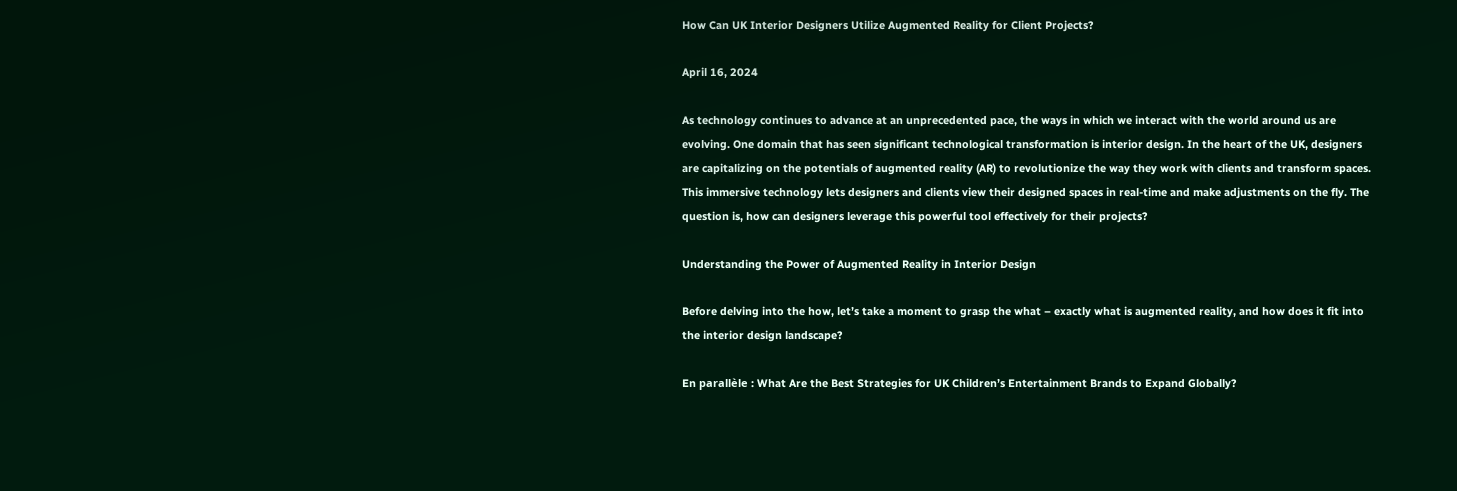How Can UK Interior Designers Utilize Augmented Reality for Client Projects?

April 16, 2024

As technology continues to advance at an unprecedented pace, the ways in which we interact with the world around us are evolving. One domain that has seen significant technological transformation is interior design. In the heart of the UK, designers are capitalizing on the potentials of augmented reality (AR) to revolutionize the way they work with clients and transform spaces. This immersive technology lets designers and clients view their designed spaces in real-time and make adjustments on the fly. The question is, how can designers leverage this powerful tool effectively for their projects?

Understanding the Power of Augmented Reality in Interior Design

Before delving into the how, let’s take a moment to grasp the what – exactly what is augmented reality, and how does it fit into the interior design landscape?

En parallèle : What Are the Best Strategies for UK Children’s Entertainment Brands to Expand Globally?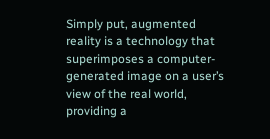Simply put, augmented reality is a technology that superimposes a computer-generated image on a user’s view of the real world, providing a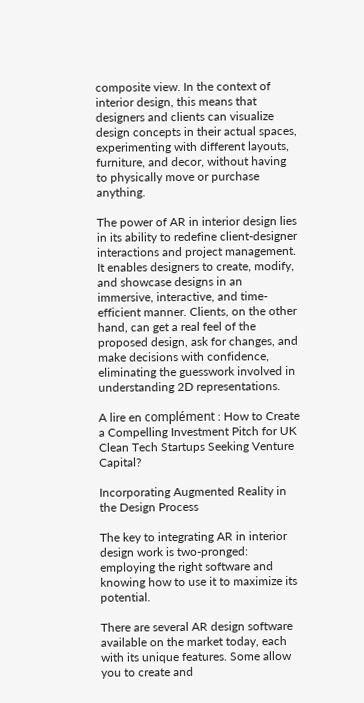composite view. In the context of interior design, this means that designers and clients can visualize design concepts in their actual spaces, experimenting with different layouts, furniture, and decor, without having to physically move or purchase anything.

The power of AR in interior design lies in its ability to redefine client-designer interactions and project management. It enables designers to create, modify, and showcase designs in an immersive, interactive, and time-efficient manner. Clients, on the other hand, can get a real feel of the proposed design, ask for changes, and make decisions with confidence, eliminating the guesswork involved in understanding 2D representations.

A lire en complément : How to Create a Compelling Investment Pitch for UK Clean Tech Startups Seeking Venture Capital?

Incorporating Augmented Reality in the Design Process

The key to integrating AR in interior design work is two-pronged: employing the right software and knowing how to use it to maximize its potential.

There are several AR design software available on the market today, each with its unique features. Some allow you to create and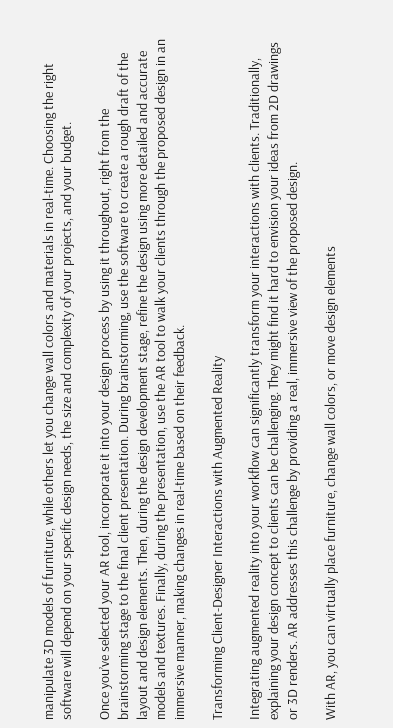manipulate 3D models of furniture, while others let you change wall colors and materials in real-time. Choosing the right software will depend on your specific design needs, the size and complexity of your projects, and your budget.

Once you’ve selected your AR tool, incorporate it into your design process by using it throughout, right from the brainstorming stage to the final client presentation. During brainstorming, use the software to create a rough draft of the layout and design elements. Then, during the design development stage, refine the design using more detailed and accurate models and textures. Finally, during the presentation, use the AR tool to walk your clients through the proposed design in an immersive manner, making changes in real-time based on their feedback.

Transforming Client-Designer Interactions with Augmented Reality

Integrating augmented reality into your workflow can significantly transform your interactions with clients. Traditionally, explaining your design concept to clients can be challenging. They might find it hard to envision your ideas from 2D drawings or 3D renders. AR addresses this challenge by providing a real, immersive view of the proposed design.

With AR, you can virtually place furniture, change wall colors, or move design elements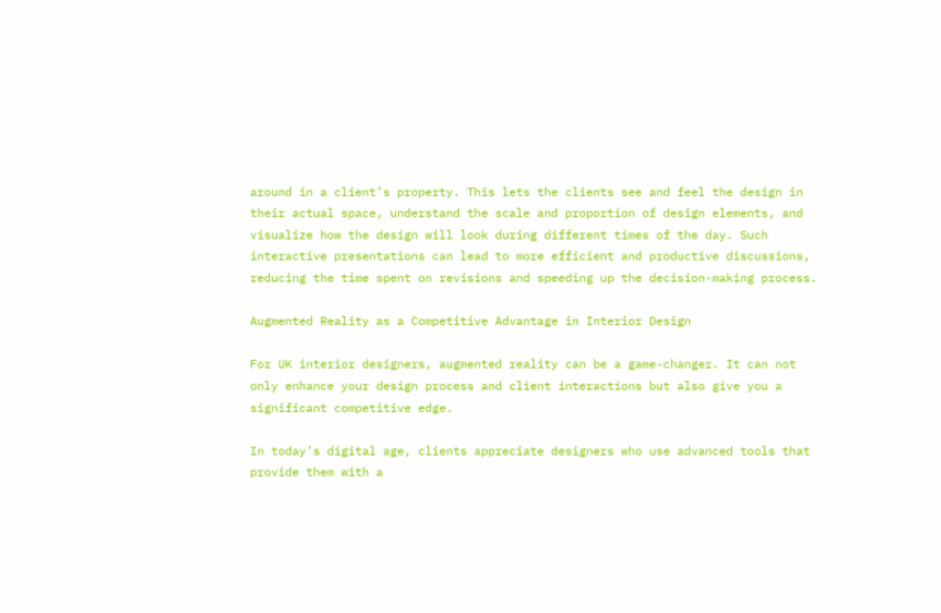around in a client’s property. This lets the clients see and feel the design in their actual space, understand the scale and proportion of design elements, and visualize how the design will look during different times of the day. Such interactive presentations can lead to more efficient and productive discussions, reducing the time spent on revisions and speeding up the decision-making process.

Augmented Reality as a Competitive Advantage in Interior Design

For UK interior designers, augmented reality can be a game-changer. It can not only enhance your design process and client interactions but also give you a significant competitive edge.

In today’s digital age, clients appreciate designers who use advanced tools that provide them with a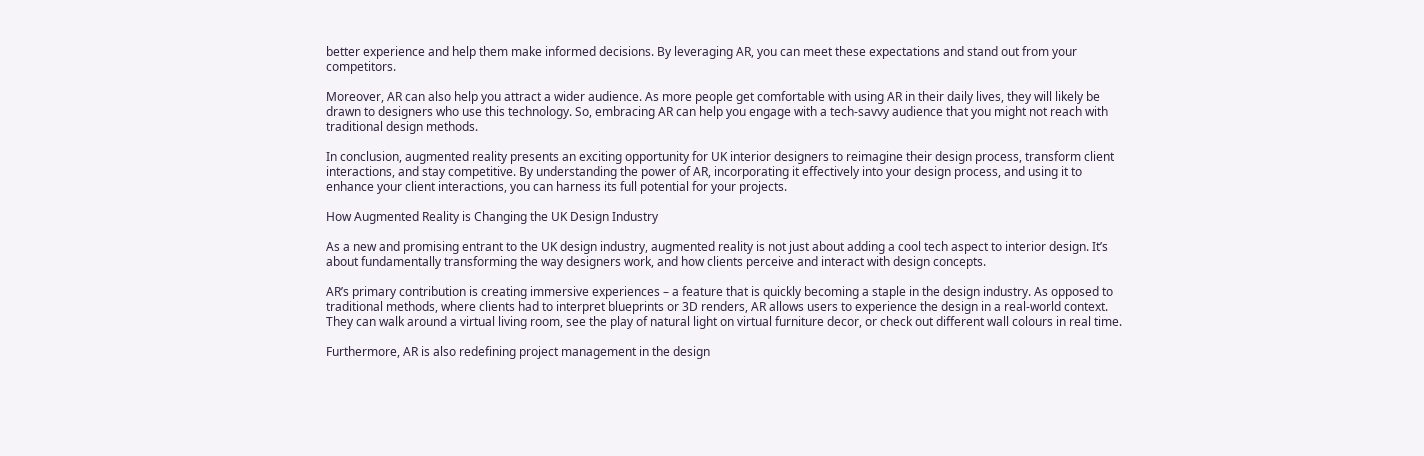better experience and help them make informed decisions. By leveraging AR, you can meet these expectations and stand out from your competitors.

Moreover, AR can also help you attract a wider audience. As more people get comfortable with using AR in their daily lives, they will likely be drawn to designers who use this technology. So, embracing AR can help you engage with a tech-savvy audience that you might not reach with traditional design methods.

In conclusion, augmented reality presents an exciting opportunity for UK interior designers to reimagine their design process, transform client interactions, and stay competitive. By understanding the power of AR, incorporating it effectively into your design process, and using it to enhance your client interactions, you can harness its full potential for your projects.

How Augmented Reality is Changing the UK Design Industry

As a new and promising entrant to the UK design industry, augmented reality is not just about adding a cool tech aspect to interior design. It’s about fundamentally transforming the way designers work, and how clients perceive and interact with design concepts.

AR’s primary contribution is creating immersive experiences – a feature that is quickly becoming a staple in the design industry. As opposed to traditional methods, where clients had to interpret blueprints or 3D renders, AR allows users to experience the design in a real-world context. They can walk around a virtual living room, see the play of natural light on virtual furniture decor, or check out different wall colours in real time.

Furthermore, AR is also redefining project management in the design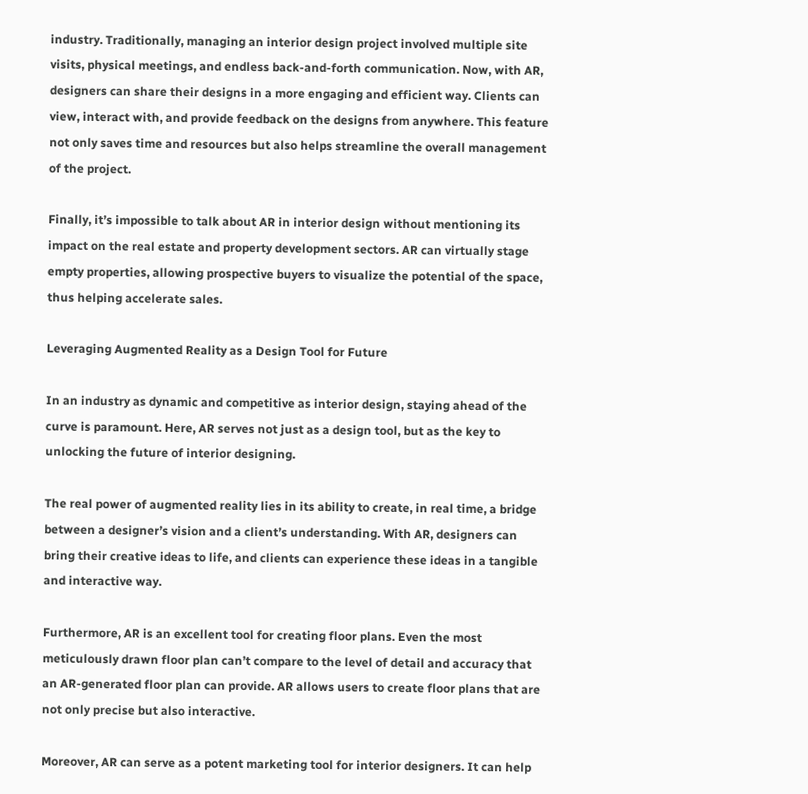industry. Traditionally, managing an interior design project involved multiple site visits, physical meetings, and endless back-and-forth communication. Now, with AR, designers can share their designs in a more engaging and efficient way. Clients can view, interact with, and provide feedback on the designs from anywhere. This feature not only saves time and resources but also helps streamline the overall management of the project.

Finally, it’s impossible to talk about AR in interior design without mentioning its impact on the real estate and property development sectors. AR can virtually stage empty properties, allowing prospective buyers to visualize the potential of the space, thus helping accelerate sales.

Leveraging Augmented Reality as a Design Tool for Future

In an industry as dynamic and competitive as interior design, staying ahead of the curve is paramount. Here, AR serves not just as a design tool, but as the key to unlocking the future of interior designing.

The real power of augmented reality lies in its ability to create, in real time, a bridge between a designer’s vision and a client’s understanding. With AR, designers can bring their creative ideas to life, and clients can experience these ideas in a tangible and interactive way.

Furthermore, AR is an excellent tool for creating floor plans. Even the most meticulously drawn floor plan can’t compare to the level of detail and accuracy that an AR-generated floor plan can provide. AR allows users to create floor plans that are not only precise but also interactive.

Moreover, AR can serve as a potent marketing tool for interior designers. It can help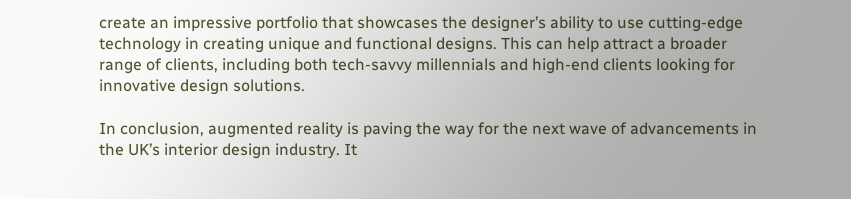create an impressive portfolio that showcases the designer’s ability to use cutting-edge technology in creating unique and functional designs. This can help attract a broader range of clients, including both tech-savvy millennials and high-end clients looking for innovative design solutions.

In conclusion, augmented reality is paving the way for the next wave of advancements in the UK’s interior design industry. It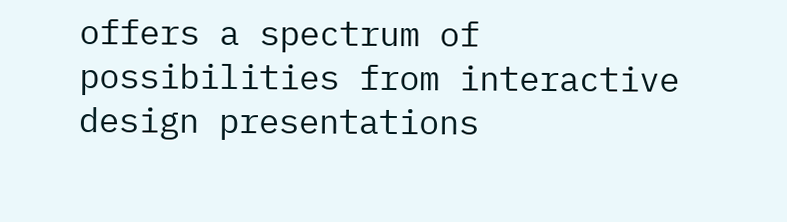offers a spectrum of possibilities from interactive design presentations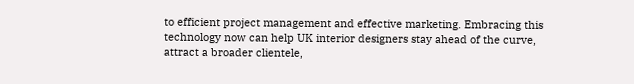to efficient project management and effective marketing. Embracing this technology now can help UK interior designers stay ahead of the curve, attract a broader clientele,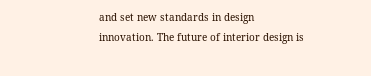and set new standards in design innovation. The future of interior design is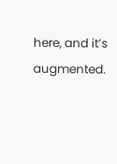here, and it’s augmented.